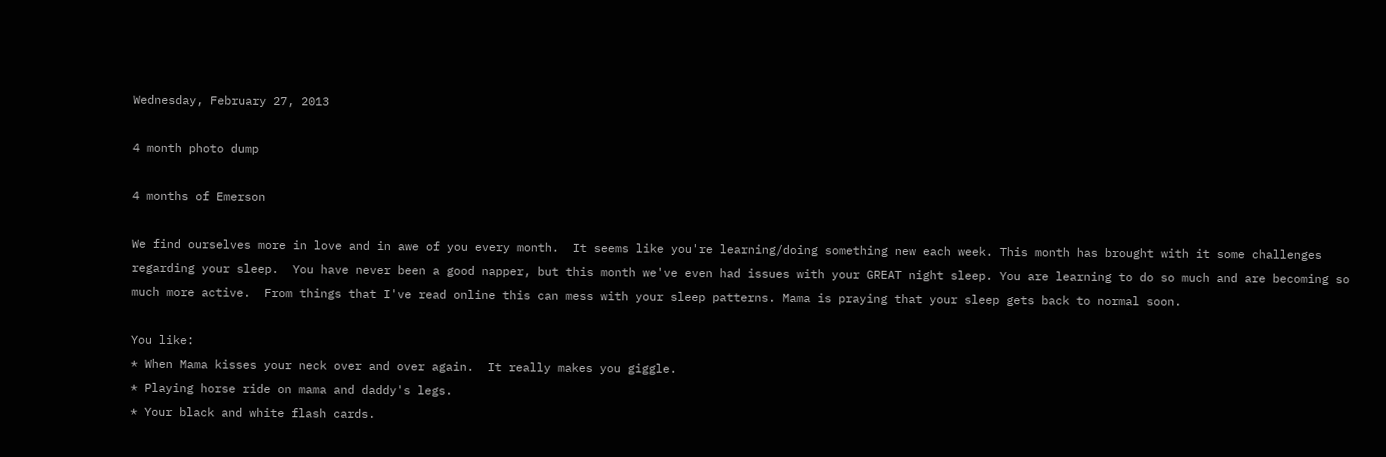Wednesday, February 27, 2013

4 month photo dump

4 months of Emerson

We find ourselves more in love and in awe of you every month.  It seems like you're learning/doing something new each week. This month has brought with it some challenges regarding your sleep.  You have never been a good napper, but this month we've even had issues with your GREAT night sleep. You are learning to do so much and are becoming so much more active.  From things that I've read online this can mess with your sleep patterns. Mama is praying that your sleep gets back to normal soon.

You like:
* When Mama kisses your neck over and over again.  It really makes you giggle.
* Playing horse ride on mama and daddy's legs.
* Your black and white flash cards.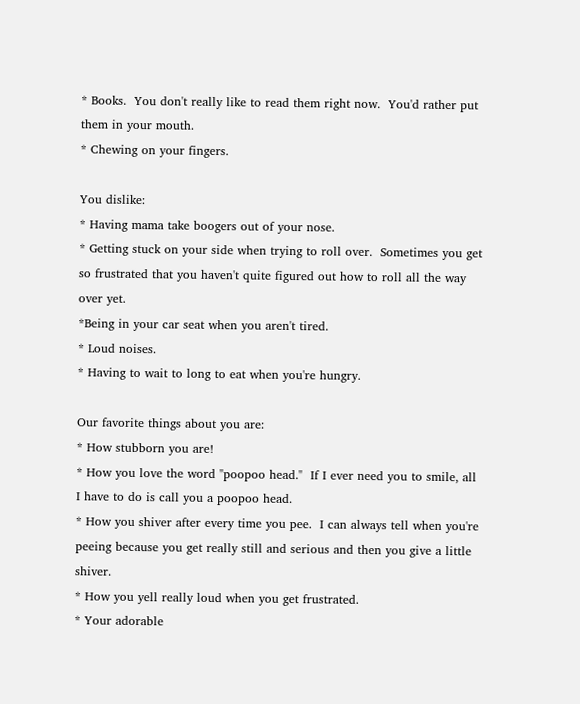* Books.  You don't really like to read them right now.  You'd rather put them in your mouth.
* Chewing on your fingers.

You dislike:
* Having mama take boogers out of your nose.
* Getting stuck on your side when trying to roll over.  Sometimes you get so frustrated that you haven't quite figured out how to roll all the way over yet.
*Being in your car seat when you aren't tired.
* Loud noises.
* Having to wait to long to eat when you're hungry.

Our favorite things about you are:
* How stubborn you are!
* How you love the word "poopoo head."  If I ever need you to smile, all I have to do is call you a poopoo head.
* How you shiver after every time you pee.  I can always tell when you're peeing because you get really still and serious and then you give a little shiver.
* How you yell really loud when you get frustrated.
* Your adorable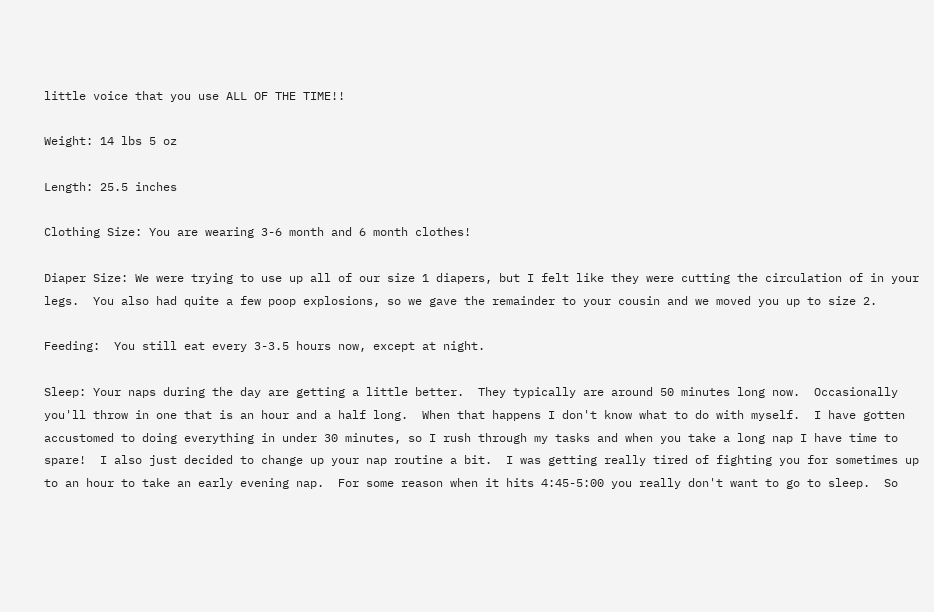little voice that you use ALL OF THE TIME!!

Weight: 14 lbs 5 oz

Length: 25.5 inches

Clothing Size: You are wearing 3-6 month and 6 month clothes!

Diaper Size: We were trying to use up all of our size 1 diapers, but I felt like they were cutting the circulation of in your legs.  You also had quite a few poop explosions, so we gave the remainder to your cousin and we moved you up to size 2.

Feeding:  You still eat every 3-3.5 hours now, except at night.

Sleep: Your naps during the day are getting a little better.  They typically are around 50 minutes long now.  Occasionally you'll throw in one that is an hour and a half long.  When that happens I don't know what to do with myself.  I have gotten accustomed to doing everything in under 30 minutes, so I rush through my tasks and when you take a long nap I have time to spare!  I also just decided to change up your nap routine a bit.  I was getting really tired of fighting you for sometimes up to an hour to take an early evening nap.  For some reason when it hits 4:45-5:00 you really don't want to go to sleep.  So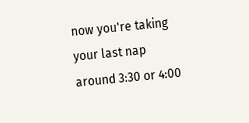now you're taking your last nap around 3:30 or 4:00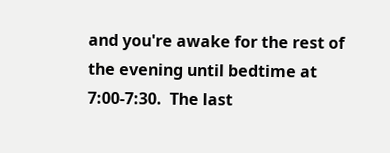and you're awake for the rest of the evening until bedtime at 7:00-7:30.  The last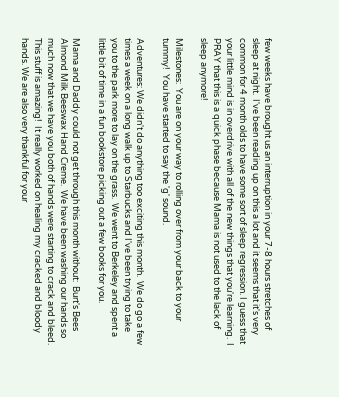few weeks have brought us an interruption in your 7-8 hours stretches of sleep at night.  I've been reading up on this a lot and it seems that it's very common for 4 month olds to have some sort of sleep regression. I guess that your little mind is in overdrive with all of the new things that you're learning.  I PRAY that this is a quick phase because Mama is not used to the lack of sleep anymore!

Milestones:  You are on your way to rolling over from your back to your tummy!  You have started to say the 'g' sound.

Adventures: We didn't do anything too exciting this month.  We do go a few times a week on a long walk up to Starbucks and I've been trying to take you to the park more to lay on the grass.  We went to Berkeley and spent a little bit of time in a fun bookstore picking out a few books for you.

Mama and Daddy could not get through this month without:  Burt's Bees Almond Milk Beeswax Hand Creme.  We have been washing our hands so much now that we have you both of hands were starting to crack and bleed.  This stuff is amazing!  It really worked on healing my cracked and bloody hands. We are also very thankful for your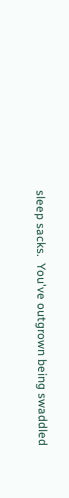sleep sacks.  You've outgrown being swaddled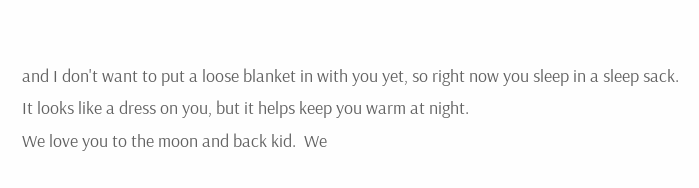and I don't want to put a loose blanket in with you yet, so right now you sleep in a sleep sack.  It looks like a dress on you, but it helps keep you warm at night.
We love you to the moon and back kid.  We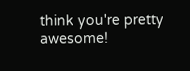think you're pretty awesome!